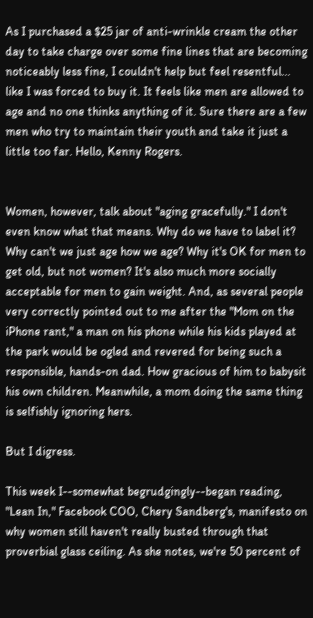As I purchased a $25 jar of anti-wrinkle cream the other day to take charge over some fine lines that are becoming noticeably less fine, I couldn't help but feel resentful... like I was forced to buy it. It feels like men are allowed to age and no one thinks anything of it. Sure there are a few men who try to maintain their youth and take it just a little too far. Hello, Kenny Rogers.


Women, however, talk about "aging gracefully." I don't even know what that means. Why do we have to label it? Why can't we just age how we age? Why it's OK for men to get old, but not women? It's also much more socially acceptable for men to gain weight. And, as several people very correctly pointed out to me after the "Mom on the iPhone rant," a man on his phone while his kids played at the park would be ogled and revered for being such a responsible, hands-on dad. How gracious of him to babysit his own children. Meanwhile, a mom doing the same thing is selfishly ignoring hers.

But I digress.

This week I--somewhat begrudgingly--began reading, "Lean In," Facebook COO, Chery Sandberg's, manifesto on why women still haven't really busted through that proverbial glass ceiling. As she notes, we're 50 percent of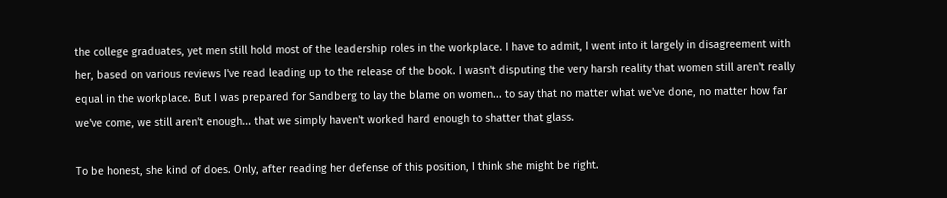the college graduates, yet men still hold most of the leadership roles in the workplace. I have to admit, I went into it largely in disagreement with her, based on various reviews I've read leading up to the release of the book. I wasn't disputing the very harsh reality that women still aren't really equal in the workplace. But I was prepared for Sandberg to lay the blame on women... to say that no matter what we've done, no matter how far we've come, we still aren't enough... that we simply haven't worked hard enough to shatter that glass.

To be honest, she kind of does. Only, after reading her defense of this position, I think she might be right.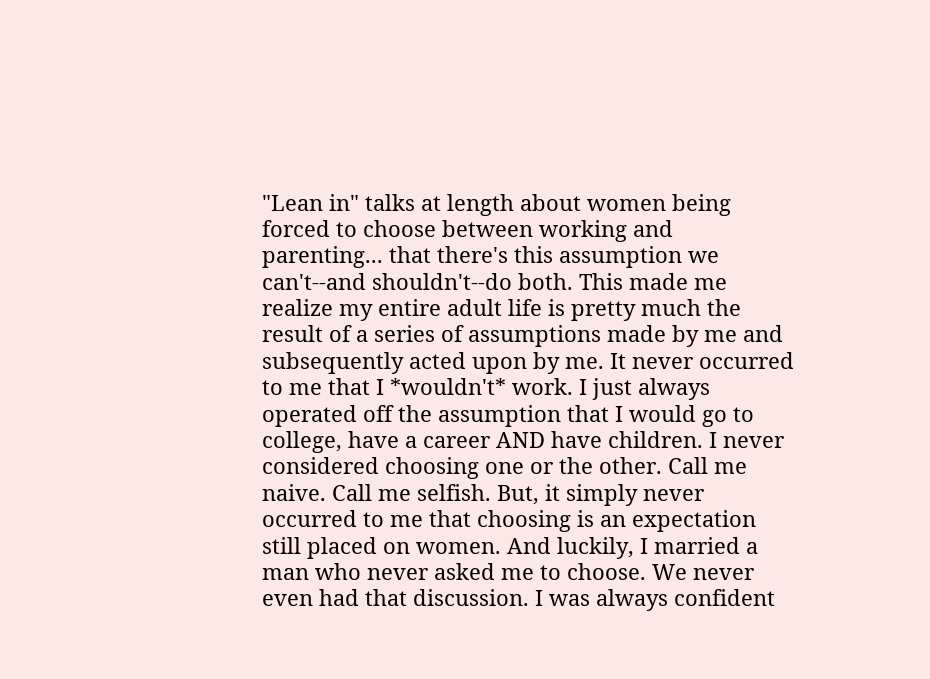"Lean in" talks at length about women being forced to choose between working and parenting... that there's this assumption we can't--and shouldn't--do both. This made me realize my entire adult life is pretty much the result of a series of assumptions made by me and subsequently acted upon by me. It never occurred to me that I *wouldn't* work. I just always operated off the assumption that I would go to college, have a career AND have children. I never considered choosing one or the other. Call me naive. Call me selfish. But, it simply never occurred to me that choosing is an expectation still placed on women. And luckily, I married a man who never asked me to choose. We never even had that discussion. I was always confident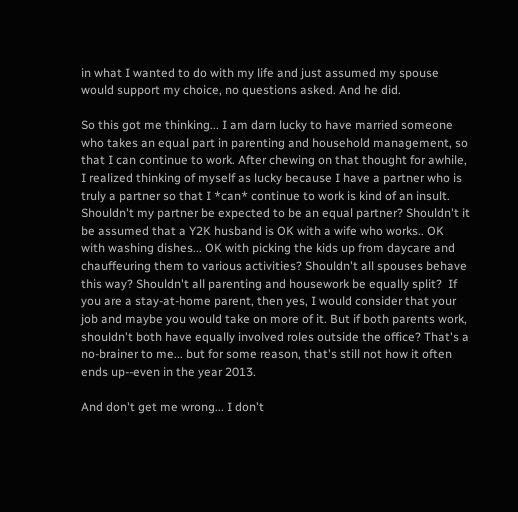in what I wanted to do with my life and just assumed my spouse would support my choice, no questions asked. And he did.

So this got me thinking... I am darn lucky to have married someone who takes an equal part in parenting and household management, so that I can continue to work. After chewing on that thought for awhile, I realized thinking of myself as lucky because I have a partner who is truly a partner so that I *can* continue to work is kind of an insult. Shouldn't my partner be expected to be an equal partner? Shouldn't it be assumed that a Y2K husband is OK with a wife who works.. OK with washing dishes... OK with picking the kids up from daycare and chauffeuring them to various activities? Shouldn't all spouses behave this way? Shouldn't all parenting and housework be equally split?  If you are a stay-at-home parent, then yes, I would consider that your job and maybe you would take on more of it. But if both parents work, shouldn't both have equally involved roles outside the office? That's a no-brainer to me... but for some reason, that's still not how it often ends up--even in the year 2013.

And don't get me wrong... I don't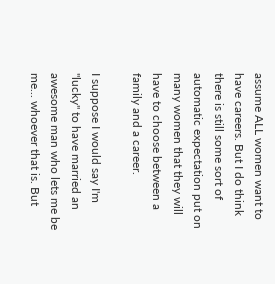assume ALL women want to have careers. But I do think there is still some sort of automatic expectation put on many women that they will have to choose between a family and a career.

I suppose I would say I'm "lucky" to have married an awesome man who lets me be me... whoever that is. But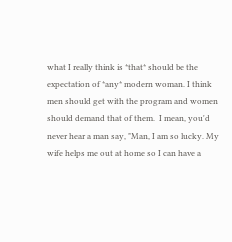what I really think is *that* should be the expectation of *any* modern woman. I think men should get with the program and women should demand that of them.  I mean, you'd never hear a man say, "Man, I am so lucky. My wife helps me out at home so I can have a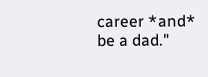career *and* be a dad."